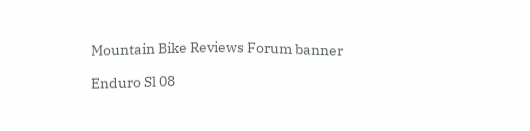Mountain Bike Reviews Forum banner

Enduro Sl 08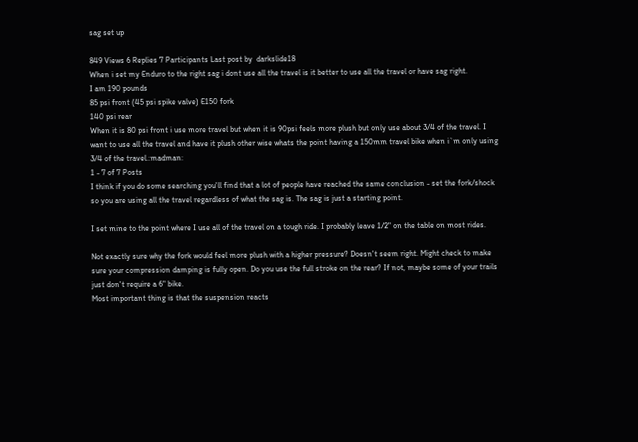sag set up

849 Views 6 Replies 7 Participants Last post by  darkslide18
When i set my Enduro to the right sag i dont use all the travel is it better to use all the travel or have sag right.
I am 190 pounds
85 psi front (45 psi spike valve) E150 fork
140 psi rear
When it is 80 psi front i use more travel but when it is 90psi feels more plush but only use about 3/4 of the travel. I want to use all the travel and have it plush other wise whats the point having a 150mm travel bike when i`m only using 3/4 of the travel.:madman:
1 - 7 of 7 Posts
I think if you do some searching you'll find that a lot of people have reached the same conclusion - set the fork/shock so you are using all the travel regardless of what the sag is. The sag is just a starting point.

I set mine to the point where I use all of the travel on a tough ride. I probably leave 1/2" on the table on most rides.

Not exactly sure why the fork would feel more plush with a higher pressure? Doesn't seem right. Might check to make sure your compression damping is fully open. Do you use the full stroke on the rear? If not, maybe some of your trails just don't require a 6" bike.
Most important thing is that the suspension reacts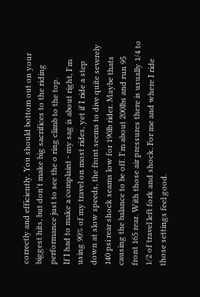correctly and efficiently. You should bottom out on your biggest hits, but don't make big sacrifices to the riding performance just to see the o ring climb to the top.
If I had to make a complaint - my sag is about right, I'm using 90% of my travel on most rides, yet if I ride a step down at slow speeds, the front seems to dive quite severely
140 psi rear shock seams low for 190lb rider. Maybe thats causing the balance to be off. I'm about 200lbs and run 95 front 165 rear. With those air pressures there is usually 1/4 to 1/2 of travel left fork and shock. For me and where I ride those settings feel good.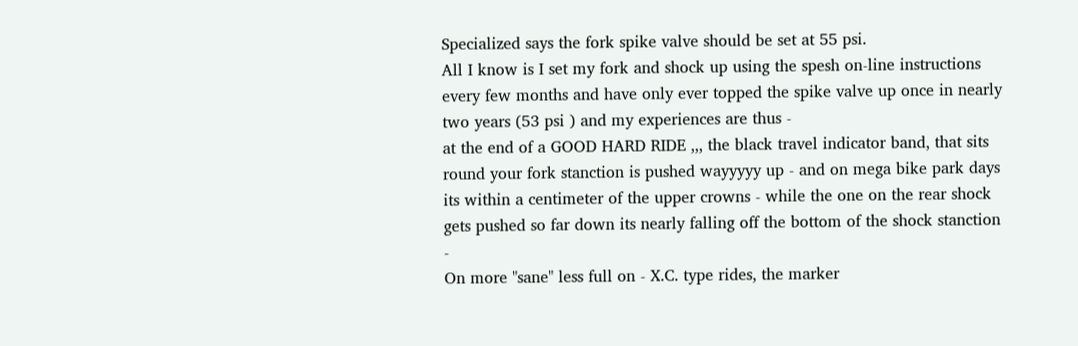Specialized says the fork spike valve should be set at 55 psi.
All I know is I set my fork and shock up using the spesh on-line instructions every few months and have only ever topped the spike valve up once in nearly two years (53 psi ) and my experiences are thus -
at the end of a GOOD HARD RIDE ,,, the black travel indicator band, that sits round your fork stanction is pushed wayyyyy up - and on mega bike park days its within a centimeter of the upper crowns - while the one on the rear shock gets pushed so far down its nearly falling off the bottom of the shock stanction -
On more "sane" less full on - X.C. type rides, the marker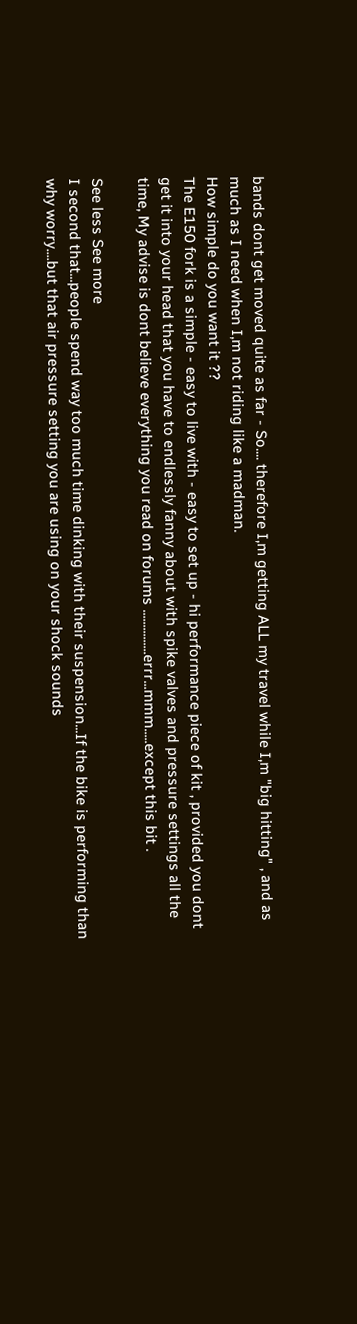bands dont get moved quite as far - So.... therefore I,m getting ALL my travel while I,m "big hitting" , and as much as I need when I,m not riding like a madman.
How simple do you want it ??
The E150 fork is a simple - easy to live with - easy to set up - hi performance piece of kit , provided you dont get it into your head that you have to endlessly fanny about with spike valves and pressure settings all the time, My advise is dont believe everything you read on forums ...............errr...mmm.....except this bit .

See less See more
I second that...people spend way too much time dinking with their suspension...If the bike is performing than why worry....but that air pressure setting you are using on your shock sounds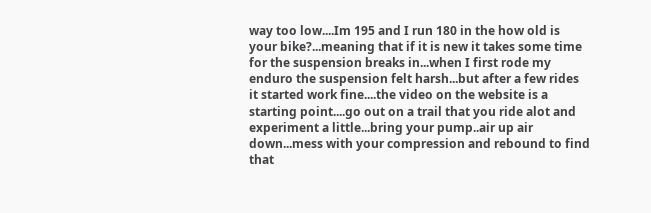way too low....Im 195 and I run 180 in the how old is your bike?...meaning that if it is new it takes some time for the suspension breaks in...when I first rode my enduro the suspension felt harsh...but after a few rides it started work fine....the video on the website is a starting point....go out on a trail that you ride alot and experiment a little...bring your pump..air up air down...mess with your compression and rebound to find that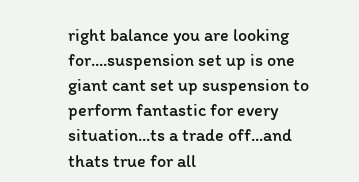right balance you are looking for....suspension set up is one giant cant set up suspension to perform fantastic for every situation...ts a trade off...and thats true for all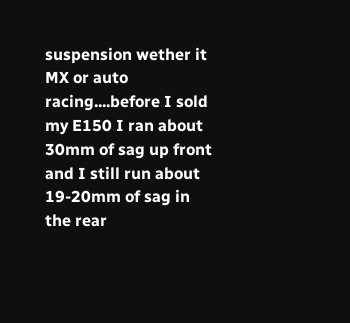suspension wether it MX or auto racing....before I sold my E150 I ran about 30mm of sag up front and I still run about 19-20mm of sag in the rear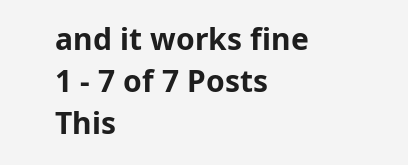and it works fine
1 - 7 of 7 Posts
This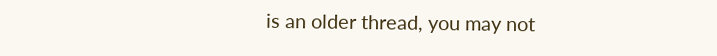is an older thread, you may not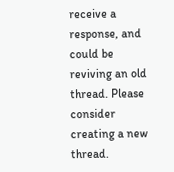receive a response, and could be reviving an old thread. Please consider creating a new thread.